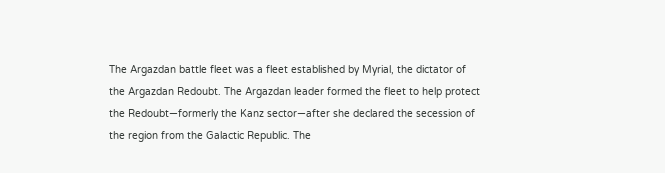The Argazdan battle fleet was a fleet established by Myrial, the dictator of the Argazdan Redoubt. The Argazdan leader formed the fleet to help protect the Redoubt—formerly the Kanz sector—after she declared the secession of the region from the Galactic Republic. The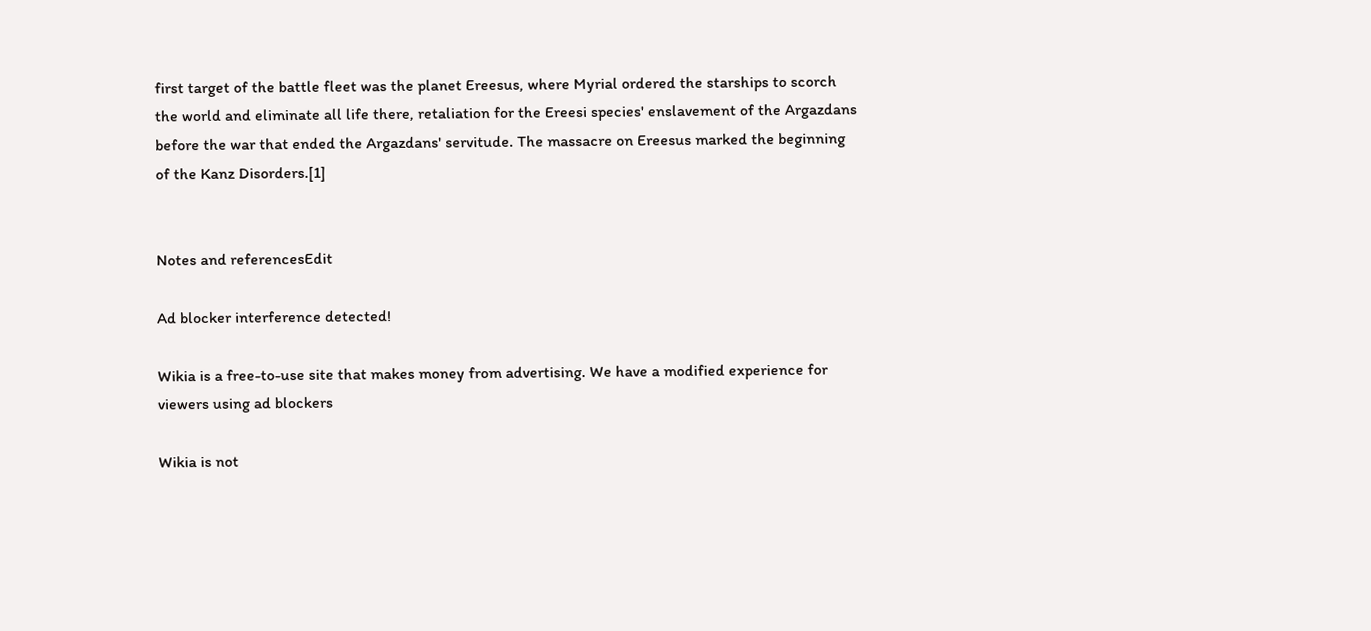first target of the battle fleet was the planet Ereesus, where Myrial ordered the starships to scorch the world and eliminate all life there, retaliation for the Ereesi species' enslavement of the Argazdans before the war that ended the Argazdans' servitude. The massacre on Ereesus marked the beginning of the Kanz Disorders.[1]


Notes and referencesEdit

Ad blocker interference detected!

Wikia is a free-to-use site that makes money from advertising. We have a modified experience for viewers using ad blockers

Wikia is not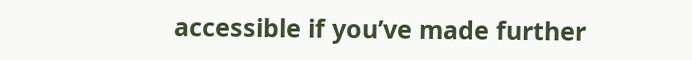accessible if you’ve made further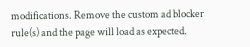modifications. Remove the custom ad blocker rule(s) and the page will load as expected.